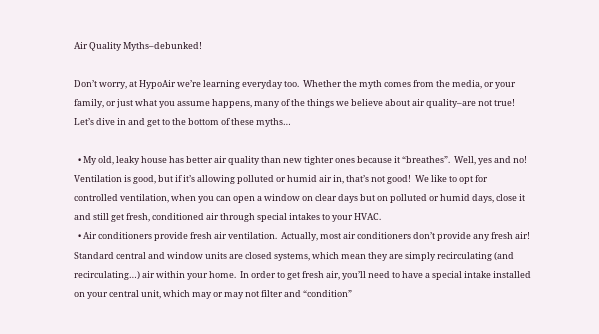Air Quality Myths–debunked!

Don’t worry, at HypoAir we’re learning everyday too.  Whether the myth comes from the media, or your family, or just what you assume happens, many of the things we believe about air quality–are not true!  Let’s dive in and get to the bottom of these myths…

  • My old, leaky house has better air quality than new tighter ones because it “breathes”.  Well, yes and no!  Ventilation is good, but if it’s allowing polluted or humid air in, that’s not good!  We like to opt for controlled ventilation, when you can open a window on clear days but on polluted or humid days, close it and still get fresh, conditioned air through special intakes to your HVAC.
  • Air conditioners provide fresh air ventilation.  Actually, most air conditioners don’t provide any fresh air!  Standard central and window units are closed systems, which mean they are simply recirculating (and recirculating…) air within your home.  In order to get fresh air, you’ll need to have a special intake installed on your central unit, which may or may not filter and “condition”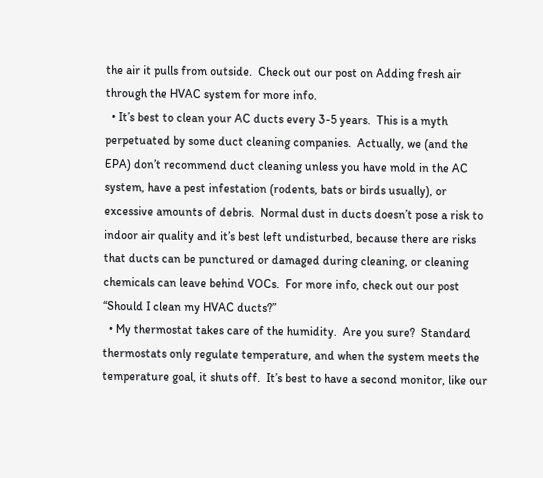the air it pulls from outside.  Check out our post on Adding fresh air through the HVAC system for more info.
  • It’s best to clean your AC ducts every 3-5 years.  This is a myth perpetuated by some duct cleaning companies.  Actually, we (and the EPA) don’t recommend duct cleaning unless you have mold in the AC system, have a pest infestation (rodents, bats or birds usually), or excessive amounts of debris.  Normal dust in ducts doesn’t pose a risk to indoor air quality and it’s best left undisturbed, because there are risks that ducts can be punctured or damaged during cleaning, or cleaning chemicals can leave behind VOCs.  For more info, check out our post “Should I clean my HVAC ducts?”
  • My thermostat takes care of the humidity.  Are you sure?  Standard thermostats only regulate temperature, and when the system meets the temperature goal, it shuts off.  It’s best to have a second monitor, like our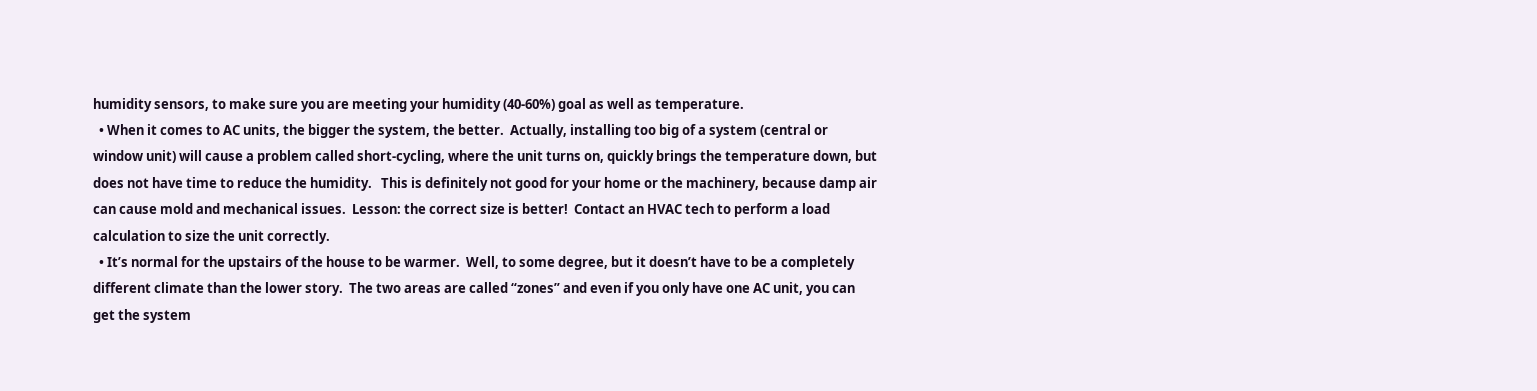humidity sensors, to make sure you are meeting your humidity (40-60%) goal as well as temperature.
  • When it comes to AC units, the bigger the system, the better.  Actually, installing too big of a system (central or window unit) will cause a problem called short-cycling, where the unit turns on, quickly brings the temperature down, but does not have time to reduce the humidity.   This is definitely not good for your home or the machinery, because damp air can cause mold and mechanical issues.  Lesson: the correct size is better!  Contact an HVAC tech to perform a load calculation to size the unit correctly.
  • It’s normal for the upstairs of the house to be warmer.  Well, to some degree, but it doesn’t have to be a completely different climate than the lower story.  The two areas are called “zones” and even if you only have one AC unit, you can get the system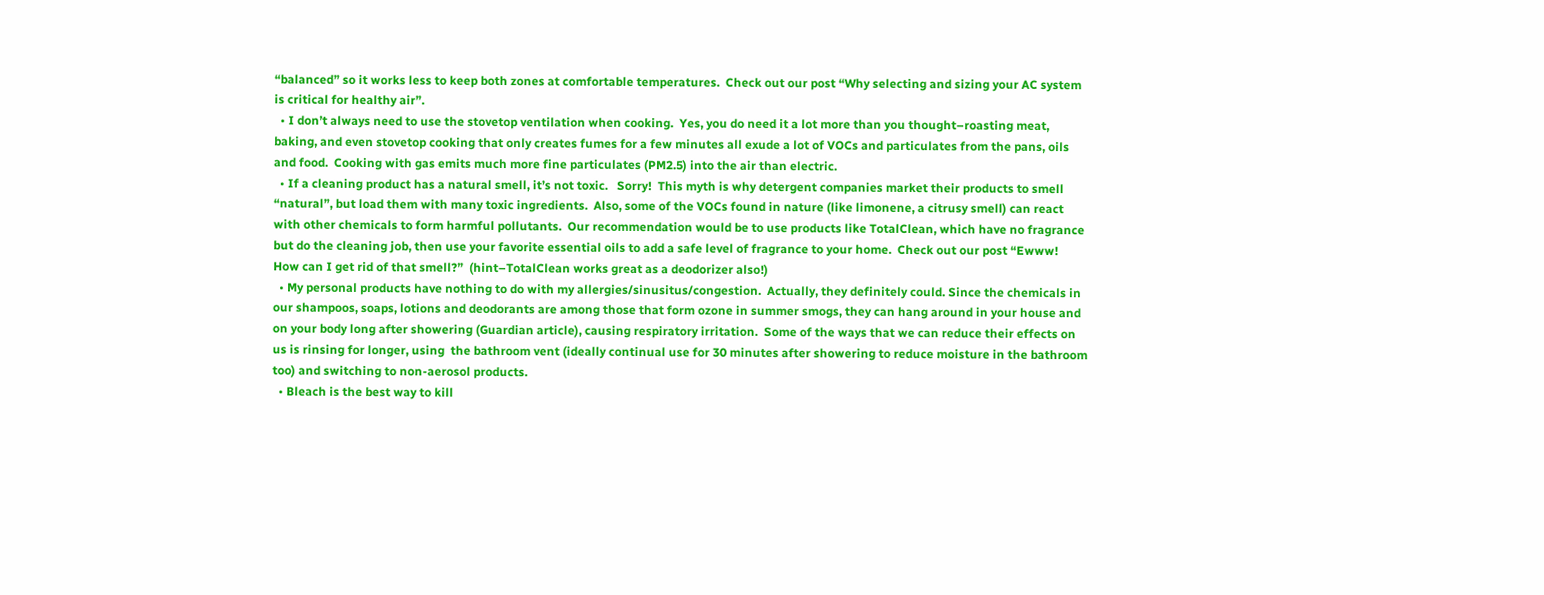“balanced” so it works less to keep both zones at comfortable temperatures.  Check out our post “Why selecting and sizing your AC system is critical for healthy air”.
  • I don’t always need to use the stovetop ventilation when cooking.  Yes, you do need it a lot more than you thought–roasting meat, baking, and even stovetop cooking that only creates fumes for a few minutes all exude a lot of VOCs and particulates from the pans, oils and food.  Cooking with gas emits much more fine particulates (PM2.5) into the air than electric.
  • If a cleaning product has a natural smell, it’s not toxic.   Sorry!  This myth is why detergent companies market their products to smell “natural”, but load them with many toxic ingredients.  Also, some of the VOCs found in nature (like limonene, a citrusy smell) can react with other chemicals to form harmful pollutants.  Our recommendation would be to use products like TotalClean, which have no fragrance but do the cleaning job, then use your favorite essential oils to add a safe level of fragrance to your home.  Check out our post “Ewww!  How can I get rid of that smell?”  (hint–TotalClean works great as a deodorizer also!)
  • My personal products have nothing to do with my allergies/sinusitus/congestion.  Actually, they definitely could. Since the chemicals in our shampoos, soaps, lotions and deodorants are among those that form ozone in summer smogs, they can hang around in your house and on your body long after showering (Guardian article), causing respiratory irritation.  Some of the ways that we can reduce their effects on us is rinsing for longer, using  the bathroom vent (ideally continual use for 30 minutes after showering to reduce moisture in the bathroom too) and switching to non-aerosol products.
  • Bleach is the best way to kill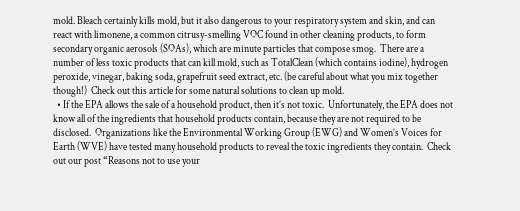mold. Bleach certainly kills mold, but it also dangerous to your respiratory system and skin, and can react with limonene, a common citrusy-smelling VOC found in other cleaning products, to form secondary organic aerosols (SOAs), which are minute particles that compose smog.  There are a number of less toxic products that can kill mold, such as TotalClean (which contains iodine), hydrogen peroxide, vinegar, baking soda, grapefruit seed extract, etc. (be careful about what you mix together though!)  Check out this article for some natural solutions to clean up mold.
  • If the EPA allows the sale of a household product, then it’s not toxic.  Unfortunately, the EPA does not know all of the ingredients that household products contain, because they are not required to be disclosed.  Organizations like the Environmental Working Group (EWG) and Women’s Voices for Earth (WVE) have tested many household products to reveal the toxic ingredients they contain.  Check out our post “Reasons not to use your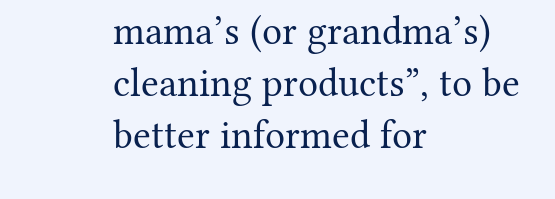mama’s (or grandma’s) cleaning products”, to be better informed for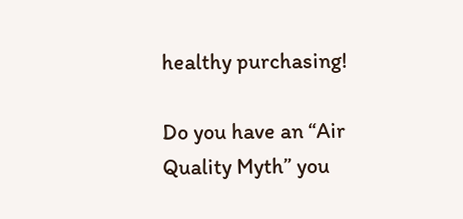healthy purchasing!

Do you have an “Air Quality Myth” you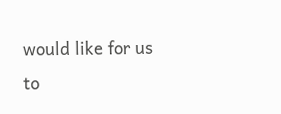would like for us to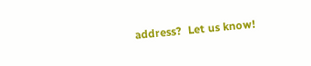address?  Let us know!